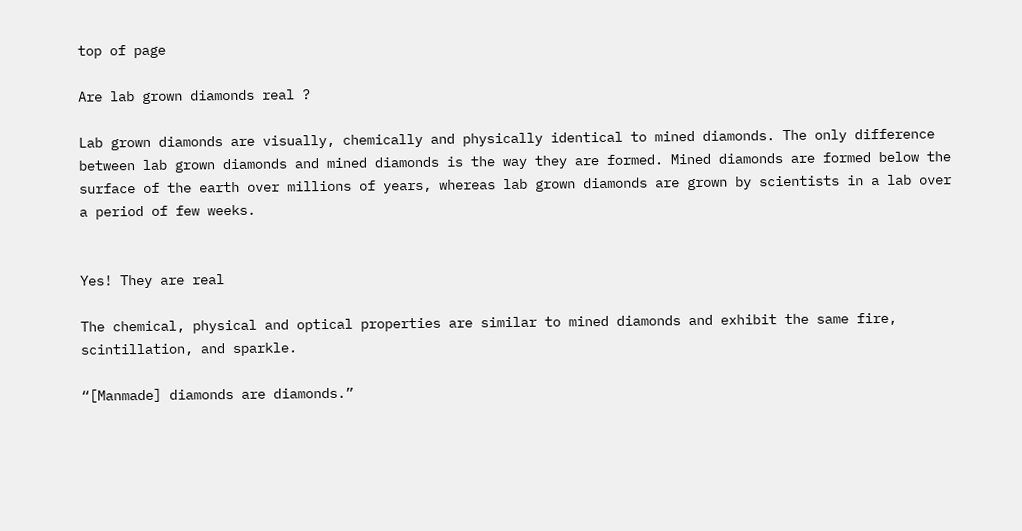top of page

Are lab grown diamonds real ?

Lab grown diamonds are visually, chemically and physically identical to mined diamonds. The only difference between lab grown diamonds and mined diamonds is the way they are formed. Mined diamonds are formed below the surface of the earth over millions of years, whereas lab grown diamonds are grown by scientists in a lab over a period of few weeks.


Yes! They are real

The chemical, physical and optical properties are similar to mined diamonds and exhibit the same fire, scintillation, and sparkle.

“[Manmade] diamonds are diamonds.”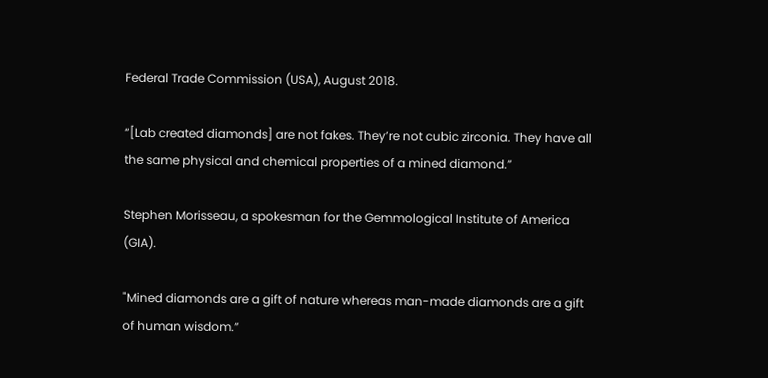Federal Trade Commission (USA), August 2018.

“[Lab created diamonds] are not fakes. They’re not cubic zirconia. They have all the same physical and chemical properties of a mined diamond.”

Stephen Morisseau, a spokesman for the Gemmological Institute of America (GIA).

"Mined diamonds are a gift of nature whereas man-made diamonds are a gift of human wisdom.”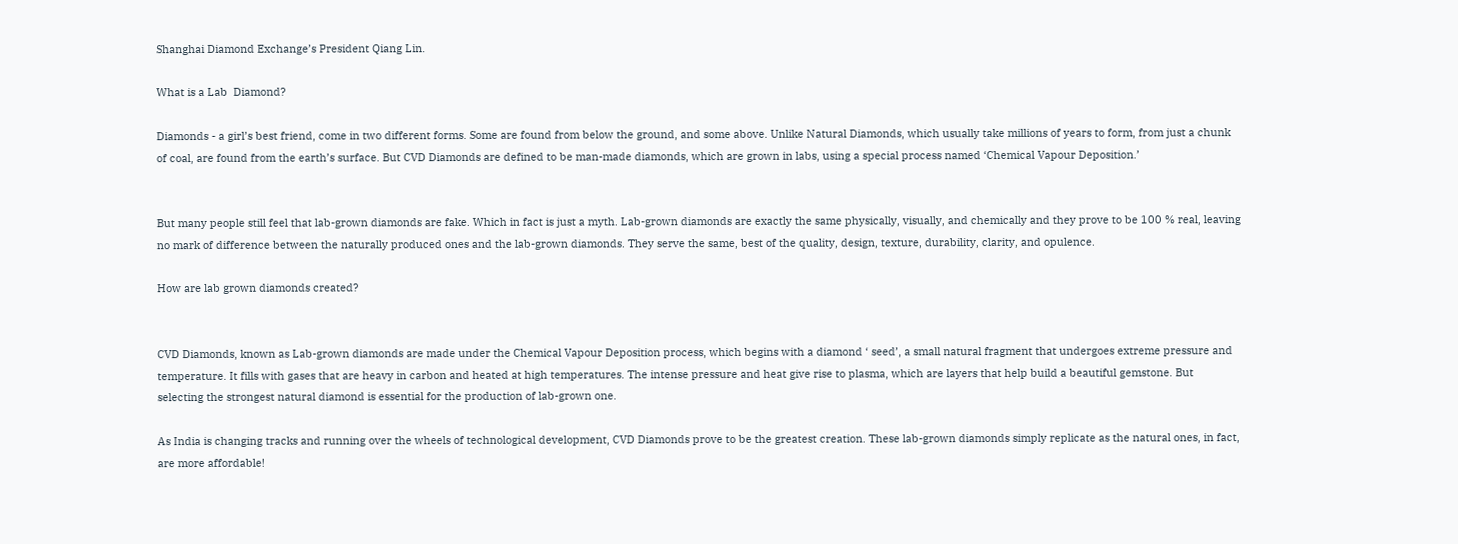Shanghai Diamond Exchange’s President Qiang Lin.

What is a Lab  Diamond?

Diamonds - a girl’s best friend, come in two different forms. Some are found from below the ground, and some above. Unlike Natural Diamonds, which usually take millions of years to form, from just a chunk of coal, are found from the earth’s surface. But CVD Diamonds are defined to be man-made diamonds, which are grown in labs, using a special process named ‘Chemical Vapour Deposition.’


But many people still feel that lab-grown diamonds are fake. Which in fact is just a myth. Lab-grown diamonds are exactly the same physically, visually, and chemically and they prove to be 100 % real, leaving no mark of difference between the naturally produced ones and the lab-grown diamonds. They serve the same, best of the quality, design, texture, durability, clarity, and opulence.

How are lab grown diamonds created?


CVD Diamonds, known as Lab-grown diamonds are made under the Chemical Vapour Deposition process, which begins with a diamond ‘ seed’, a small natural fragment that undergoes extreme pressure and temperature. It fills with gases that are heavy in carbon and heated at high temperatures. The intense pressure and heat give rise to plasma, which are layers that help build a beautiful gemstone. But selecting the strongest natural diamond is essential for the production of lab-grown one.

As India is changing tracks and running over the wheels of technological development, CVD Diamonds prove to be the greatest creation. These lab-grown diamonds simply replicate as the natural ones, in fact, are more affordable!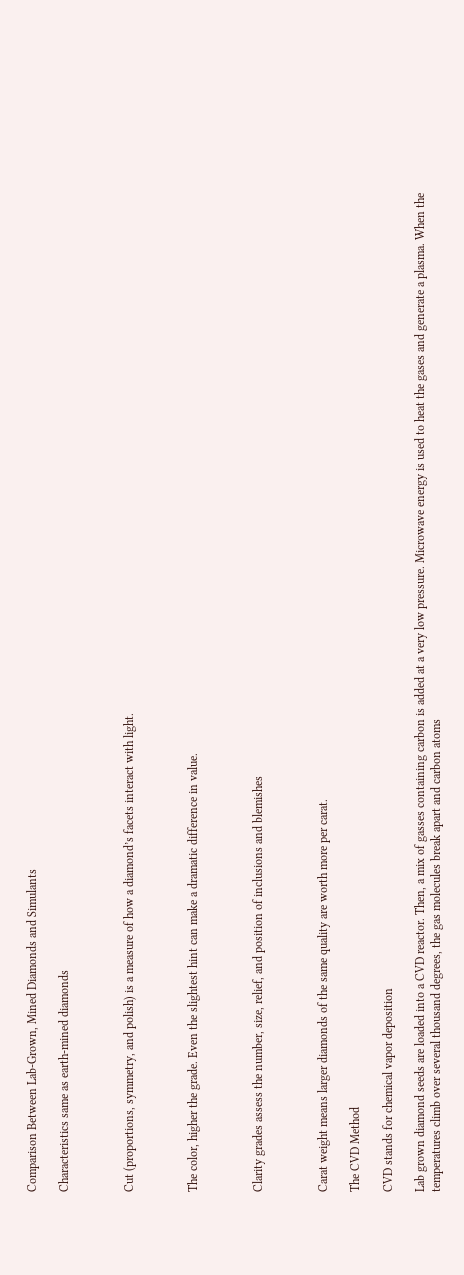Comparison Between Lab-Grown, Mined Diamonds and Simulants

Characteristics same as earth-mined diamonds



Cut (proportions, symmetry, and polish) is a measure of how a diamond’s facets interact with light.



The color, higher the grade. Even the slightest hint can make a dramatic difference in value.



Clarity grades assess the number, size, relief, and position of inclusions and blemishes



Carat weight means larger diamonds of the same quality are worth more per carat.

The CVD Method

CVD stands for chemical vapor deposition

Lab grown diamond seeds are loaded into a CVD reactor. Then, a mix of gasses containing carbon is added at a very low pressure. Microwave energy is used to heat the gases and generate a plasma. When the temperatures climb over several thousand degrees, the gas molecules break apart and carbon atoms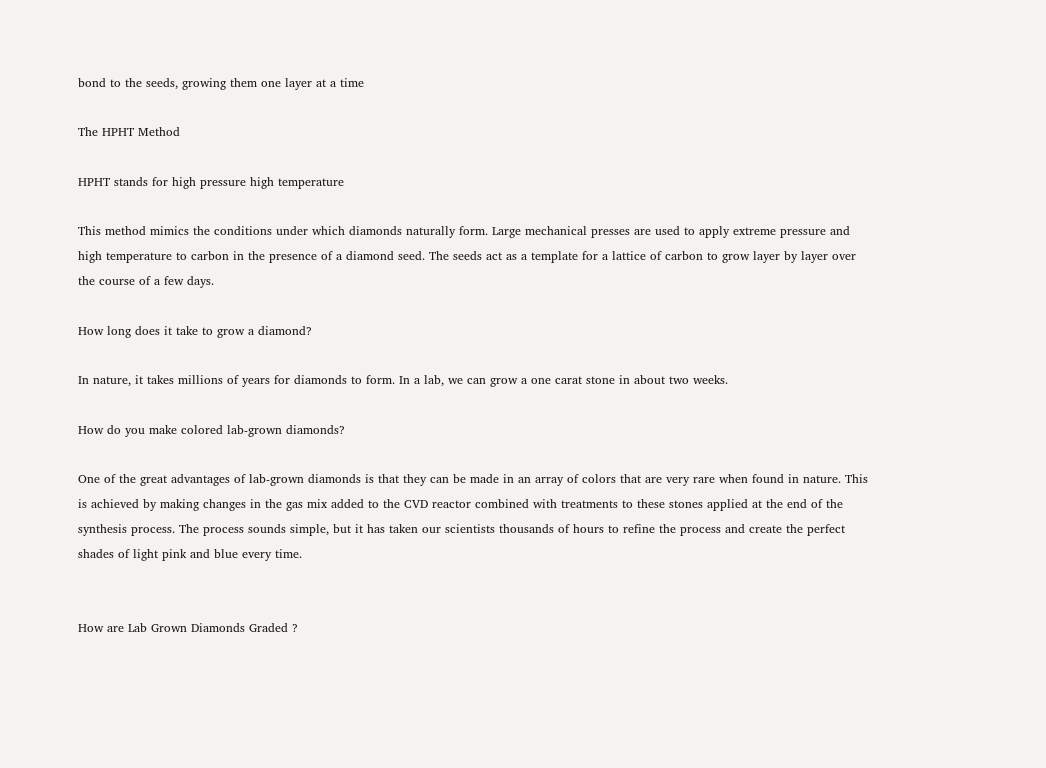bond to the seeds, growing them one layer at a time

The HPHT Method

HPHT stands for high pressure high temperature

This method mimics the conditions under which diamonds naturally form. Large mechanical presses are used to apply extreme pressure and high temperature to carbon in the presence of a diamond seed. The seeds act as a template for a lattice of carbon to grow layer by layer over the course of a few days.

How long does it take to grow a diamond?

In nature, it takes millions of years for diamonds to form. In a lab, we can grow a one carat stone in about two weeks.

How do you make colored lab-grown diamonds?

One of the great advantages of lab-grown diamonds is that they can be made in an array of colors that are very rare when found in nature. This is achieved by making changes in the gas mix added to the CVD reactor combined with treatments to these stones applied at the end of the synthesis process. The process sounds simple, but it has taken our scientists thousands of hours to refine the process and create the perfect  shades of light pink and blue every time.


How are Lab Grown Diamonds Graded ?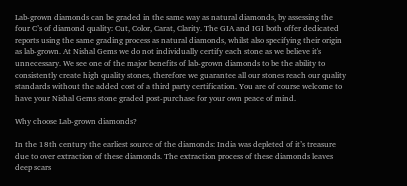Lab-grown diamonds can be graded in the same way as natural diamonds, by assessing the four C’s of diamond quality: Cut, Color, Carat, Clarity. The GIA and IGI both offer dedicated reports using the same grading process as natural diamonds, whilst also specifying their origin as lab-grown. At Nishal Gems we do not individually certify each stone as we believe it's unnecessary. We see one of the major benefits of lab-grown diamonds to be the ability to consistently create high quality stones, therefore we guarantee all our stones reach our quality standards without the added cost of a third party certification. You are of course welcome to have your Nishal Gems stone graded post-purchase for your own peace of mind.

Why choose Lab-grown diamonds?

In the 18th century the earliest source of the diamonds: India was depleted of it’s treasure due to over extraction of these diamonds. The extraction process of these diamonds leaves deep scars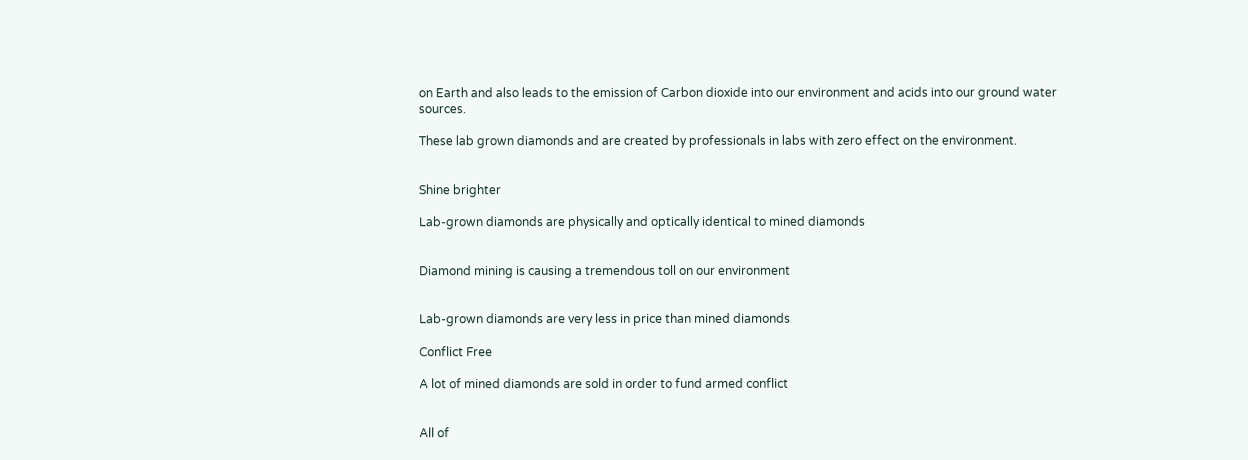on Earth and also leads to the emission of Carbon dioxide into our environment and acids into our ground water sources.

These lab grown diamonds and are created by professionals in labs with zero effect on the environment.


Shine brighter

Lab-grown diamonds are physically and optically identical to mined diamonds


Diamond mining is causing a tremendous toll on our environment


Lab-grown diamonds are very less in price than mined diamonds

Conflict Free

A lot of mined diamonds are sold in order to fund armed conflict


All of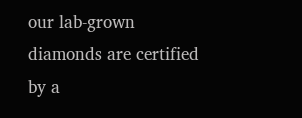our lab-grown diamonds are certified by a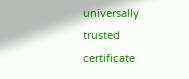universally trusted certificate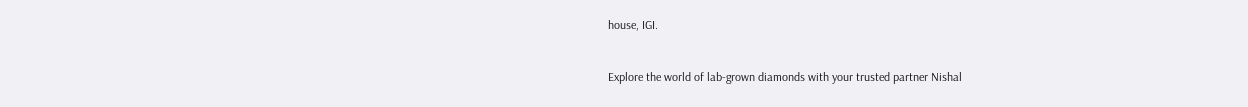house, IGI.


Explore the world of lab-grown diamonds with your trusted partner Nishal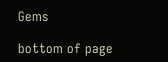Gems

bottom of page